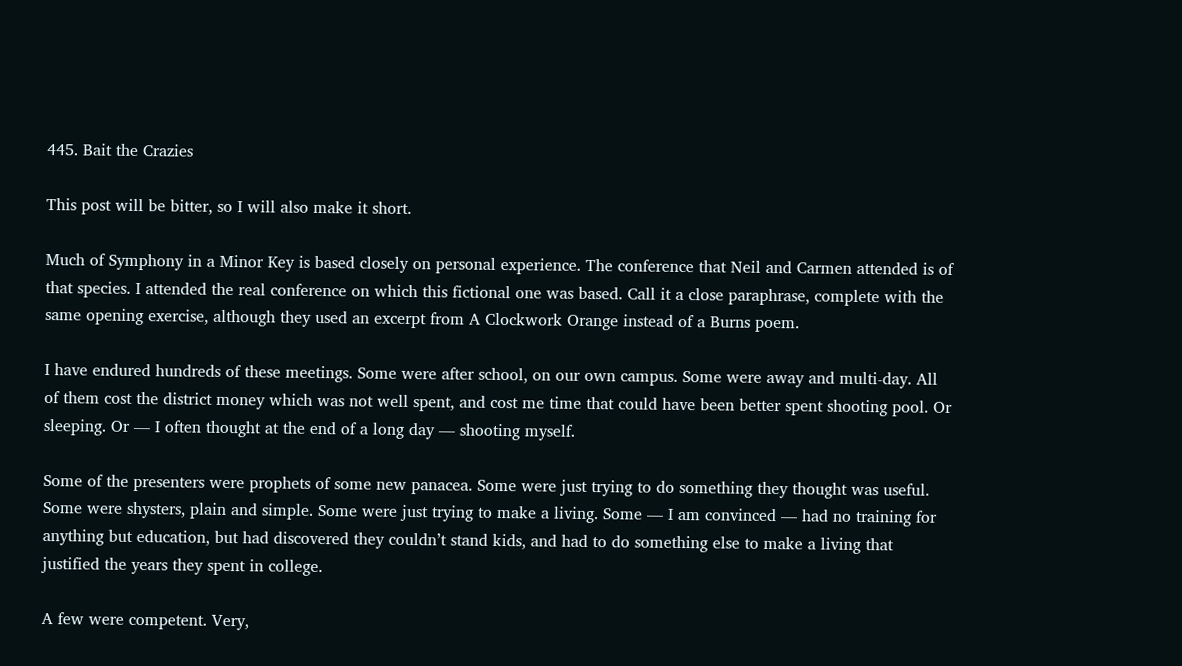445. Bait the Crazies

This post will be bitter, so I will also make it short.

Much of Symphony in a Minor Key is based closely on personal experience. The conference that Neil and Carmen attended is of that species. I attended the real conference on which this fictional one was based. Call it a close paraphrase, complete with the same opening exercise, although they used an excerpt from A Clockwork Orange instead of a Burns poem.

I have endured hundreds of these meetings. Some were after school, on our own campus. Some were away and multi-day. All of them cost the district money which was not well spent, and cost me time that could have been better spent shooting pool. Or sleeping. Or — I often thought at the end of a long day — shooting myself.

Some of the presenters were prophets of some new panacea. Some were just trying to do something they thought was useful. Some were shysters, plain and simple. Some were just trying to make a living. Some — I am convinced — had no training for anything but education, but had discovered they couldn’t stand kids, and had to do something else to make a living that justified the years they spent in college.

A few were competent. Very,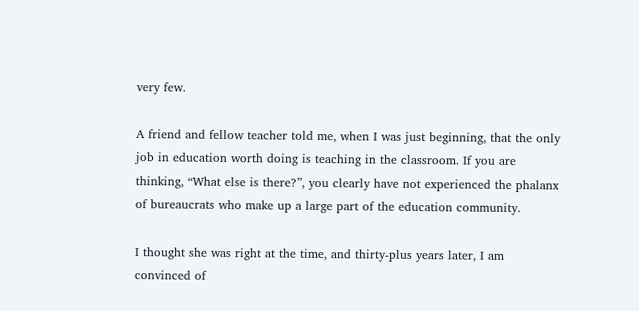very few.

A friend and fellow teacher told me, when I was just beginning, that the only job in education worth doing is teaching in the classroom. If you are thinking, “What else is there?”, you clearly have not experienced the phalanx of bureaucrats who make up a large part of the education community.

I thought she was right at the time, and thirty-plus years later, I am convinced of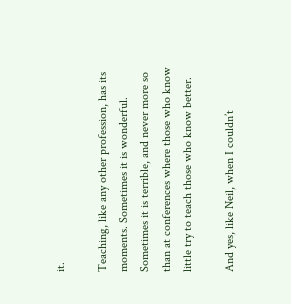it.

Teaching, like any other profession, has its moments. Sometimes it is wonderful. Sometimes it is terrible, and never more so than at conferences where those who know little try to teach those who know better.

And yes, like Neil, when I couldn’t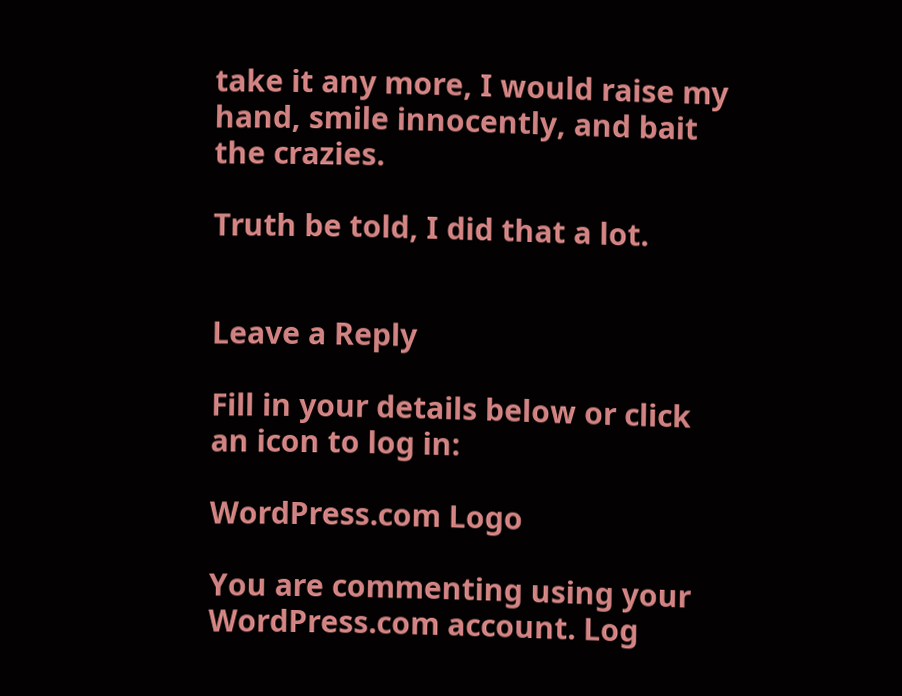take it any more, I would raise my hand, smile innocently, and bait the crazies.

Truth be told, I did that a lot.


Leave a Reply

Fill in your details below or click an icon to log in:

WordPress.com Logo

You are commenting using your WordPress.com account. Log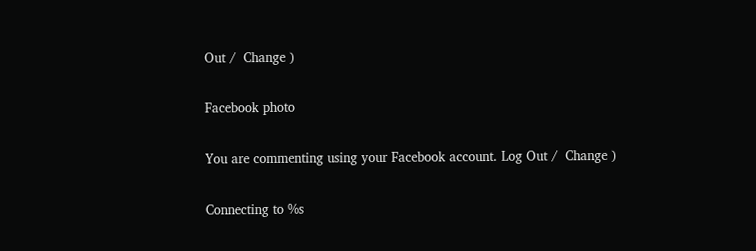Out /  Change )

Facebook photo

You are commenting using your Facebook account. Log Out /  Change )

Connecting to %s